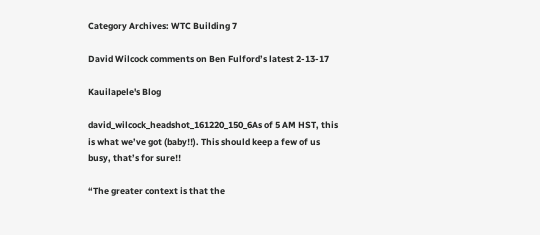Category Archives: WTC Building 7

David Wilcock comments on Ben Fulford’s latest 2-13-17

Kauilapele's Blog

david_wilcock_headshot_161220_150_6As of 5 AM HST, this is what we’ve got (baby!!). This should keep a few of us busy, that’s for sure!!

“The greater context is that the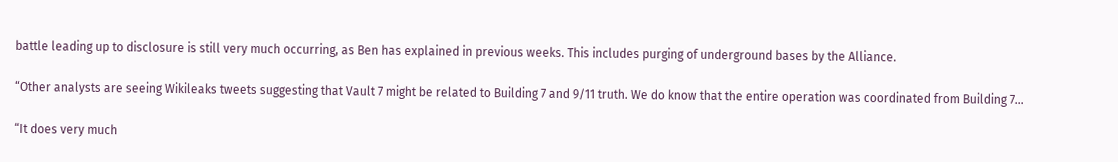battle leading up to disclosure is still very much occurring, as Ben has explained in previous weeks. This includes purging of underground bases by the Alliance.

“Other analysts are seeing Wikileaks tweets suggesting that Vault 7 might be related to Building 7 and 9/11 truth. We do know that the entire operation was coordinated from Building 7…

“It does very much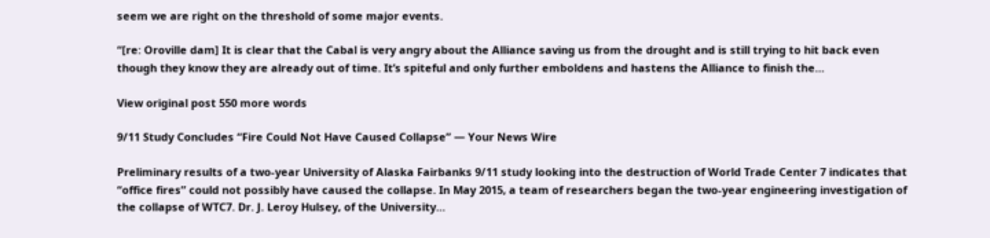seem we are right on the threshold of some major events.

“[re: Oroville dam] It is clear that the Cabal is very angry about the Alliance saving us from the drought and is still trying to hit back even though they know they are already out of time. It’s spiteful and only further emboldens and hastens the Alliance to finish the…

View original post 550 more words

9/11 Study Concludes “Fire Could Not Have Caused Collapse” — Your News Wire

Preliminary results of a two-year University of Alaska Fairbanks 9/11 study looking into the destruction of World Trade Center 7 indicates that “office fires” could not possibly have caused the collapse. In May 2015, a team of researchers began the two-year engineering investigation of the collapse of WTC7. Dr. J. Leroy Hulsey, of the University…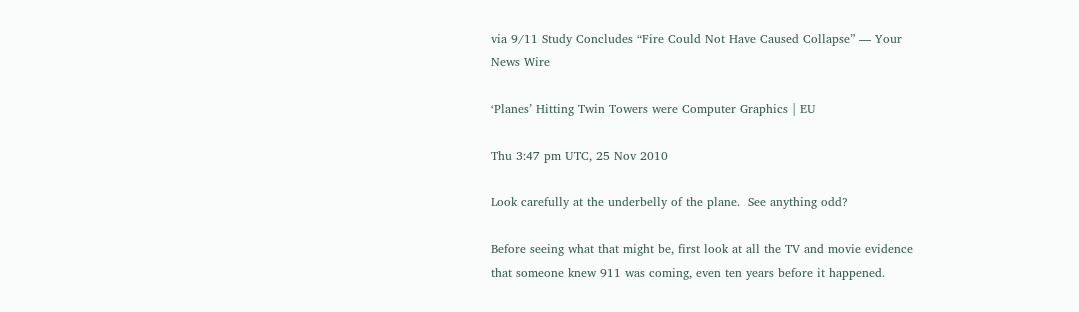via 9/11 Study Concludes “Fire Could Not Have Caused Collapse” — Your News Wire

‘Planes’ Hitting Twin Towers were Computer Graphics | EU

Thu 3:47 pm UTC, 25 Nov 2010

Look carefully at the underbelly of the plane.  See anything odd?

Before seeing what that might be, first look at all the TV and movie evidence that someone knew 911 was coming, even ten years before it happened.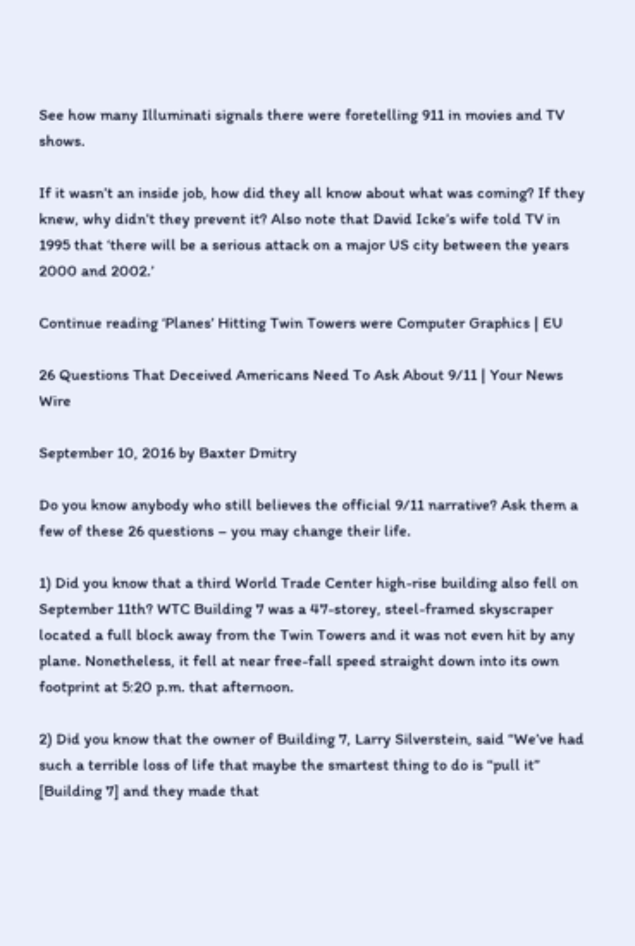See how many Illuminati signals there were foretelling 911 in movies and TV shows.

If it wasn’t an inside job, how did they all know about what was coming? If they knew, why didn’t they prevent it? Also note that David Icke’s wife told TV in 1995 that ‘there will be a serious attack on a major US city between the years 2000 and 2002.’

Continue reading ‘Planes’ Hitting Twin Towers were Computer Graphics | EU

26 Questions That Deceived Americans Need To Ask About 9/11 | Your News Wire

September 10, 2016 by Baxter Dmitry

Do you know anybody who still believes the official 9/11 narrative? Ask them a few of these 26 questions – you may change their life.

1) Did you know that a third World Trade Center high-rise building also fell on September 11th? WTC Building 7 was a 47-storey, steel-framed skyscraper located a full block away from the Twin Towers and it was not even hit by any plane. Nonetheless, it fell at near free-fall speed straight down into its own footprint at 5:20 p.m. that afternoon.

2) Did you know that the owner of Building 7, Larry Silverstein, said “We’ve had such a terrible loss of life that maybe the smartest thing to do is “pull it” [Building 7] and they made that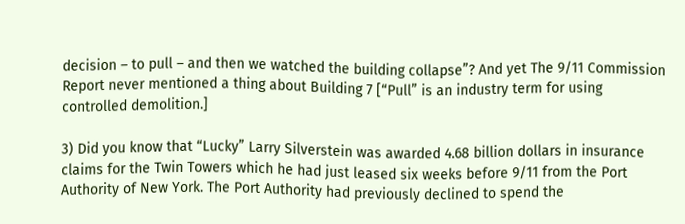decision – to pull – and then we watched the building collapse”? And yet The 9/11 Commission Report never mentioned a thing about Building 7 [“Pull” is an industry term for using controlled demolition.]

3) Did you know that “Lucky” Larry Silverstein was awarded 4.68 billion dollars in insurance claims for the Twin Towers which he had just leased six weeks before 9/11 from the Port Authority of New York. The Port Authority had previously declined to spend the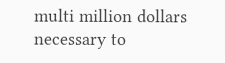multi million dollars necessary to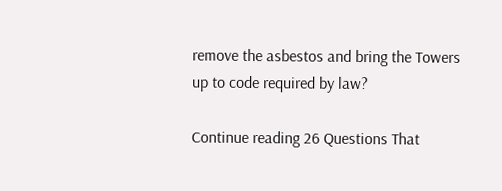remove the asbestos and bring the Towers up to code required by law?

Continue reading 26 Questions That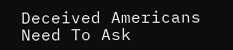Deceived Americans Need To Ask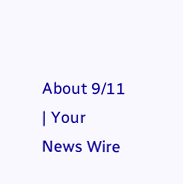About 9/11 | Your News Wire